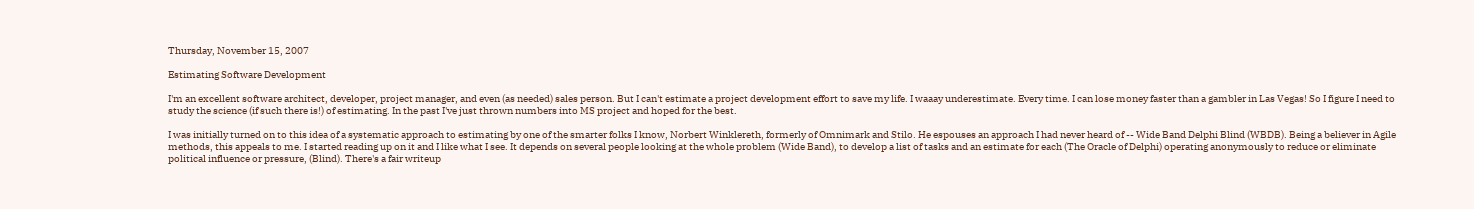Thursday, November 15, 2007

Estimating Software Development

I'm an excellent software architect, developer, project manager, and even (as needed) sales person. But I can't estimate a project development effort to save my life. I waaay underestimate. Every time. I can lose money faster than a gambler in Las Vegas! So I figure I need to study the science (if such there is!) of estimating. In the past I've just thrown numbers into MS project and hoped for the best.

I was initially turned on to this idea of a systematic approach to estimating by one of the smarter folks I know, Norbert Winklereth, formerly of Omnimark and Stilo. He espouses an approach I had never heard of -- Wide Band Delphi Blind (WBDB). Being a believer in Agile methods, this appeals to me. I started reading up on it and I like what I see. It depends on several people looking at the whole problem (Wide Band), to develop a list of tasks and an estimate for each (The Oracle of Delphi) operating anonymously to reduce or eliminate political influence or pressure, (Blind). There's a fair writeup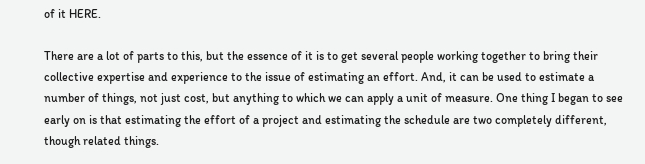of it HERE.

There are a lot of parts to this, but the essence of it is to get several people working together to bring their collective expertise and experience to the issue of estimating an effort. And, it can be used to estimate a number of things, not just cost, but anything to which we can apply a unit of measure. One thing I began to see early on is that estimating the effort of a project and estimating the schedule are two completely different, though related things.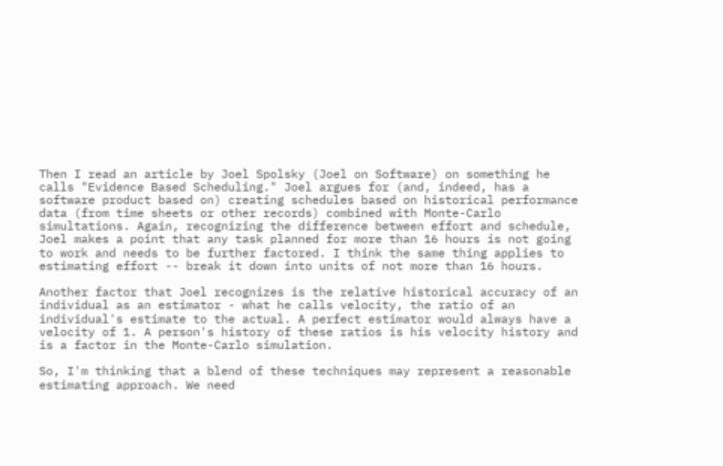Then I read an article by Joel Spolsky (Joel on Software) on something he calls "Evidence Based Scheduling." Joel argues for (and, indeed, has a software product based on) creating schedules based on historical performance data (from time sheets or other records) combined with Monte-Carlo simultations. Again, recognizing the difference between effort and schedule, Joel makes a point that any task planned for more than 16 hours is not going to work and needs to be further factored. I think the same thing applies to estimating effort -- break it down into units of not more than 16 hours.

Another factor that Joel recognizes is the relative historical accuracy of an individual as an estimator - what he calls velocity, the ratio of an individual's estimate to the actual. A perfect estimator would always have a velocity of 1. A person's history of these ratios is his velocity history and is a factor in the Monte-Carlo simulation.

So, I'm thinking that a blend of these techniques may represent a reasonable estimating approach. We need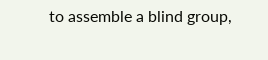to assemble a blind group,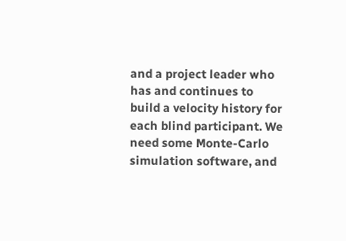and a project leader who has and continues to build a velocity history for each blind participant. We need some Monte-Carlo simulation software, and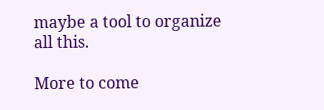maybe a tool to organize all this.

More to come